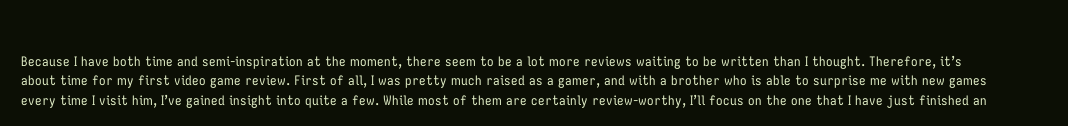Because I have both time and semi-inspiration at the moment, there seem to be a lot more reviews waiting to be written than I thought. Therefore, it’s about time for my first video game review. First of all, I was pretty much raised as a gamer, and with a brother who is able to surprise me with new games every time I visit him, I’ve gained insight into quite a few. While most of them are certainly review-worthy, I’ll focus on the one that I have just finished an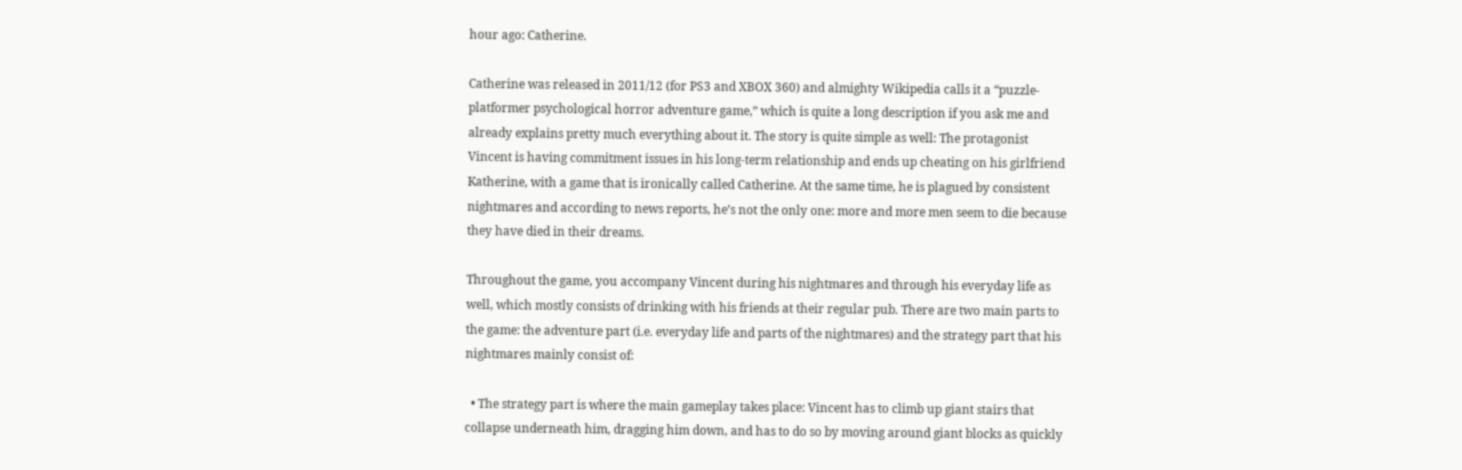hour ago: Catherine.

Catherine was released in 2011/12 (for PS3 and XBOX 360) and almighty Wikipedia calls it a “puzzle-platformer psychological horror adventure game,” which is quite a long description if you ask me and already explains pretty much everything about it. The story is quite simple as well: The protagonist Vincent is having commitment issues in his long-term relationship and ends up cheating on his girlfriend Katherine, with a game that is ironically called Catherine. At the same time, he is plagued by consistent nightmares and according to news reports, he’s not the only one: more and more men seem to die because they have died in their dreams.

Throughout the game, you accompany Vincent during his nightmares and through his everyday life as well, which mostly consists of drinking with his friends at their regular pub. There are two main parts to the game: the adventure part (i.e. everyday life and parts of the nightmares) and the strategy part that his nightmares mainly consist of:

  • The strategy part is where the main gameplay takes place: Vincent has to climb up giant stairs that collapse underneath him, dragging him down, and has to do so by moving around giant blocks as quickly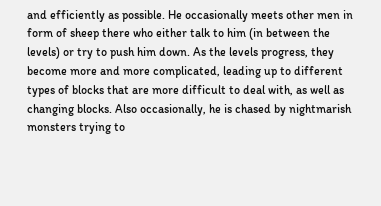and efficiently as possible. He occasionally meets other men in form of sheep there who either talk to him (in between the levels) or try to push him down. As the levels progress, they become more and more complicated, leading up to different types of blocks that are more difficult to deal with, as well as changing blocks. Also occasionally, he is chased by nightmarish monsters trying to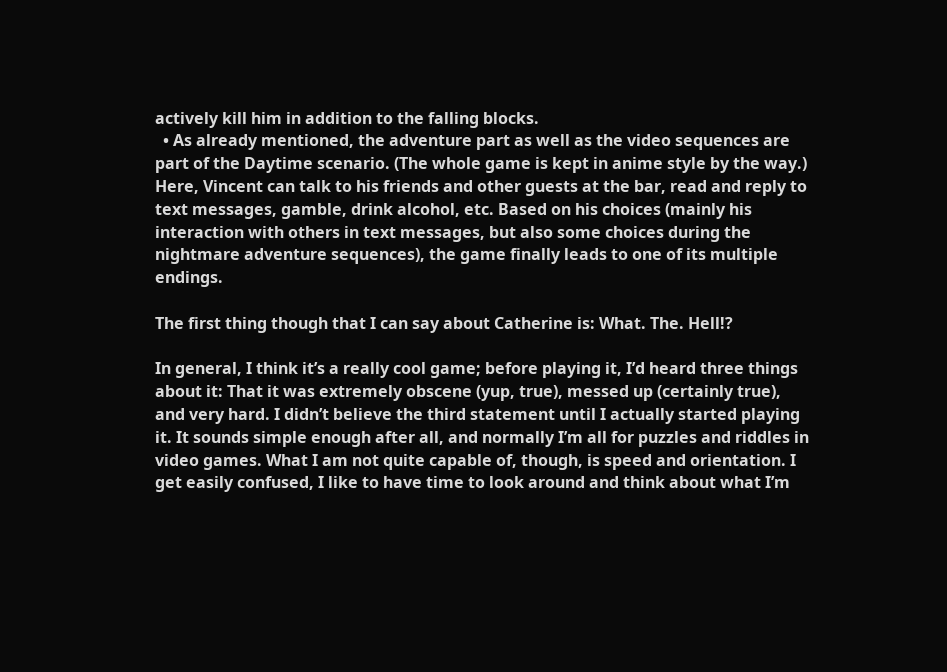actively kill him in addition to the falling blocks.
  • As already mentioned, the adventure part as well as the video sequences are part of the Daytime scenario. (The whole game is kept in anime style by the way.) Here, Vincent can talk to his friends and other guests at the bar, read and reply to text messages, gamble, drink alcohol, etc. Based on his choices (mainly his interaction with others in text messages, but also some choices during the nightmare adventure sequences), the game finally leads to one of its multiple endings.

The first thing though that I can say about Catherine is: What. The. Hell!?

In general, I think it’s a really cool game; before playing it, I’d heard three things about it: That it was extremely obscene (yup, true), messed up (certainly true), and very hard. I didn’t believe the third statement until I actually started playing it. It sounds simple enough after all, and normally I’m all for puzzles and riddles in video games. What I am not quite capable of, though, is speed and orientation. I get easily confused, I like to have time to look around and think about what I’m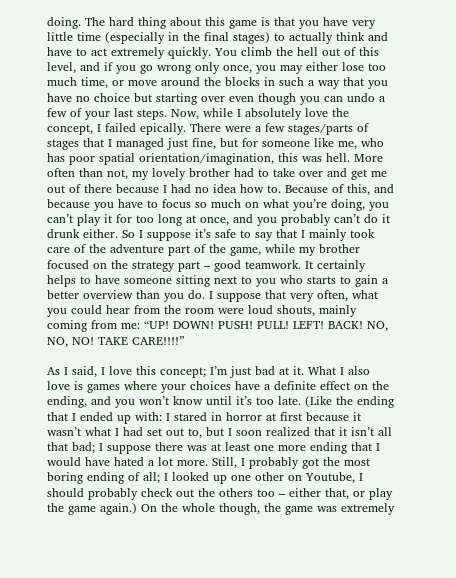doing. The hard thing about this game is that you have very little time (especially in the final stages) to actually think and have to act extremely quickly. You climb the hell out of this level, and if you go wrong only once, you may either lose too much time, or move around the blocks in such a way that you have no choice but starting over even though you can undo a few of your last steps. Now, while I absolutely love the concept, I failed epically. There were a few stages/parts of stages that I managed just fine, but for someone like me, who has poor spatial orientation/imagination, this was hell. More often than not, my lovely brother had to take over and get me out of there because I had no idea how to. Because of this, and because you have to focus so much on what you’re doing, you can’t play it for too long at once, and you probably can’t do it drunk either. So I suppose it’s safe to say that I mainly took care of the adventure part of the game, while my brother focused on the strategy part – good teamwork. It certainly helps to have someone sitting next to you who starts to gain a better overview than you do. I suppose that very often, what you could hear from the room were loud shouts, mainly coming from me: “UP! DOWN! PUSH! PULL! LEFT! BACK! NO, NO, NO! TAKE CARE!!!!”

As I said, I love this concept; I’m just bad at it. What I also love is games where your choices have a definite effect on the ending, and you won’t know until it’s too late. (Like the ending that I ended up with: I stared in horror at first because it wasn’t what I had set out to, but I soon realized that it isn’t all that bad; I suppose there was at least one more ending that I would have hated a lot more. Still, I probably got the most boring ending of all; I looked up one other on Youtube, I should probably check out the others too – either that, or play the game again.) On the whole though, the game was extremely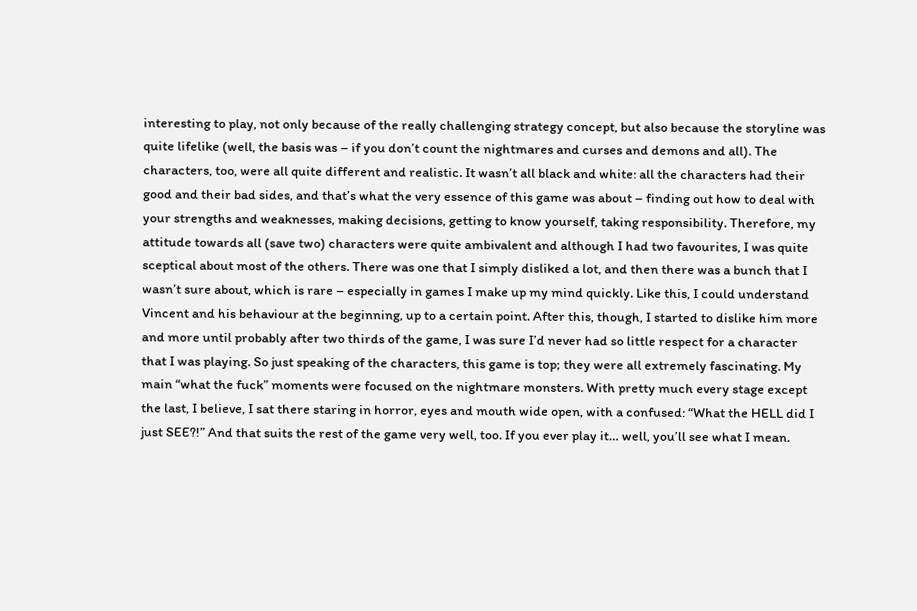interesting to play, not only because of the really challenging strategy concept, but also because the storyline was quite lifelike (well, the basis was – if you don’t count the nightmares and curses and demons and all). The characters, too, were all quite different and realistic. It wasn’t all black and white: all the characters had their good and their bad sides, and that’s what the very essence of this game was about – finding out how to deal with your strengths and weaknesses, making decisions, getting to know yourself, taking responsibility. Therefore, my attitude towards all (save two) characters were quite ambivalent and although I had two favourites, I was quite sceptical about most of the others. There was one that I simply disliked a lot, and then there was a bunch that I wasn’t sure about, which is rare – especially in games I make up my mind quickly. Like this, I could understand Vincent and his behaviour at the beginning, up to a certain point. After this, though, I started to dislike him more and more until probably after two thirds of the game, I was sure I’d never had so little respect for a character that I was playing. So just speaking of the characters, this game is top; they were all extremely fascinating. My main “what the fuck” moments were focused on the nightmare monsters. With pretty much every stage except the last, I believe, I sat there staring in horror, eyes and mouth wide open, with a confused: “What the HELL did I just SEE?!” And that suits the rest of the game very well, too. If you ever play it… well, you’ll see what I mean.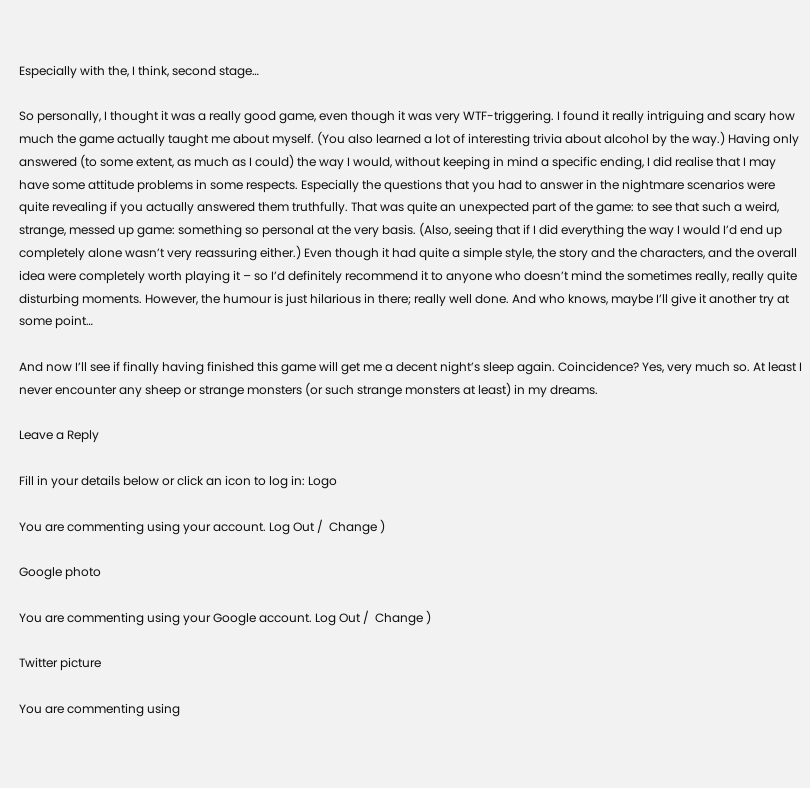Especially with the, I think, second stage…

So personally, I thought it was a really good game, even though it was very WTF-triggering. I found it really intriguing and scary how much the game actually taught me about myself. (You also learned a lot of interesting trivia about alcohol by the way.) Having only answered (to some extent, as much as I could) the way I would, without keeping in mind a specific ending, I did realise that I may have some attitude problems in some respects. Especially the questions that you had to answer in the nightmare scenarios were quite revealing if you actually answered them truthfully. That was quite an unexpected part of the game: to see that such a weird, strange, messed up game: something so personal at the very basis. (Also, seeing that if I did everything the way I would I’d end up completely alone wasn’t very reassuring either.) Even though it had quite a simple style, the story and the characters, and the overall idea were completely worth playing it – so I’d definitely recommend it to anyone who doesn’t mind the sometimes really, really quite disturbing moments. However, the humour is just hilarious in there; really well done. And who knows, maybe I’ll give it another try at some point…

And now I’ll see if finally having finished this game will get me a decent night’s sleep again. Coincidence? Yes, very much so. At least I never encounter any sheep or strange monsters (or such strange monsters at least) in my dreams.

Leave a Reply

Fill in your details below or click an icon to log in: Logo

You are commenting using your account. Log Out /  Change )

Google photo

You are commenting using your Google account. Log Out /  Change )

Twitter picture

You are commenting using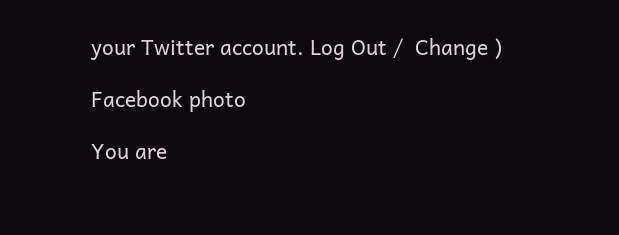your Twitter account. Log Out /  Change )

Facebook photo

You are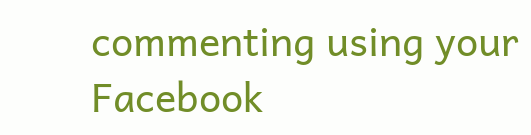commenting using your Facebook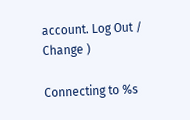account. Log Out /  Change )

Connecting to %s